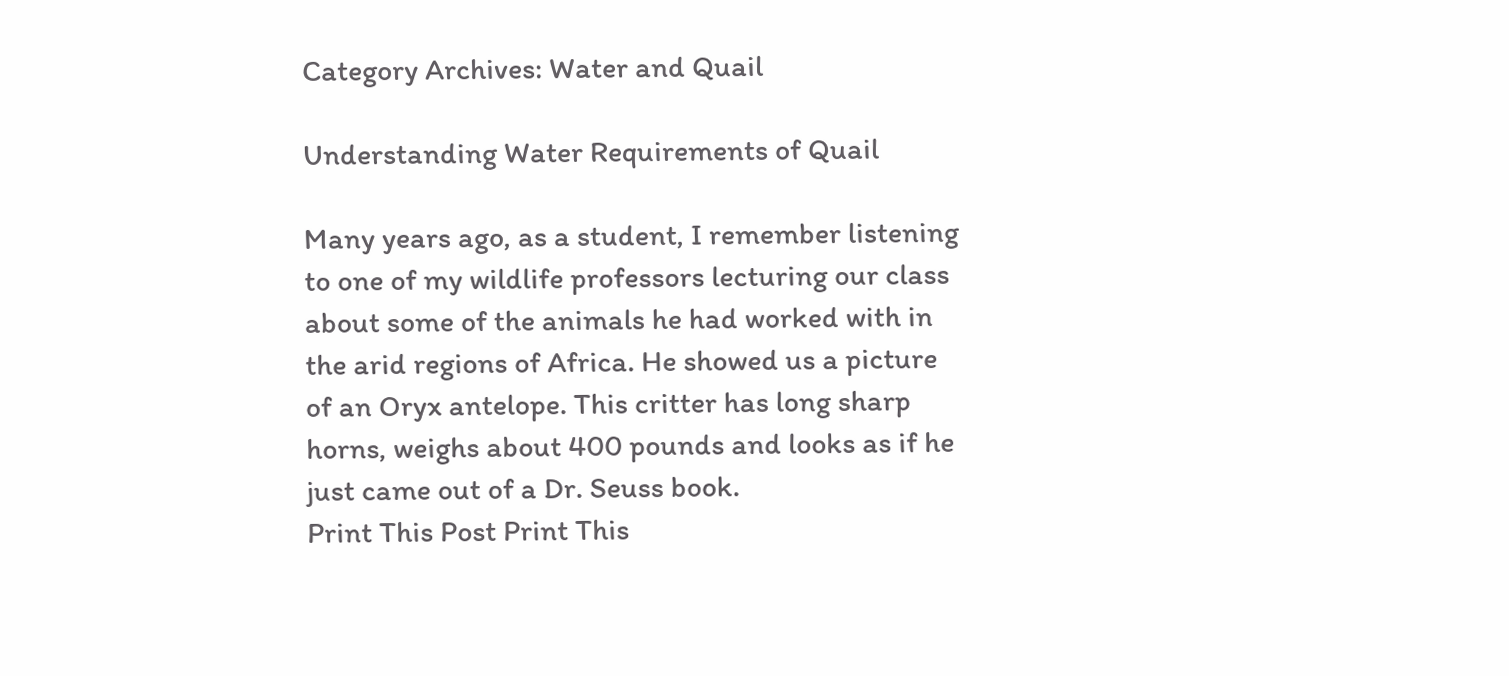Category Archives: Water and Quail

Understanding Water Requirements of Quail

Many years ago, as a student, I remember listening to one of my wildlife professors lecturing our class about some of the animals he had worked with in the arid regions of Africa. He showed us a picture of an Oryx antelope. This critter has long sharp horns, weighs about 400 pounds and looks as if he just came out of a Dr. Seuss book.
Print This Post Print This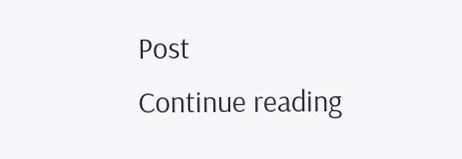Post
Continue reading